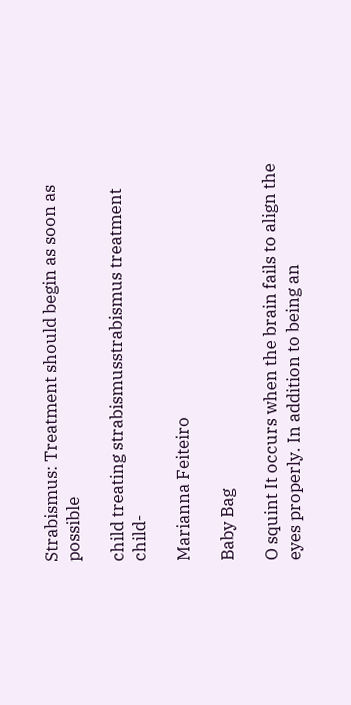Strabismus: Treatment should begin as soon as possible

child treating strabismusstrabismus treatment child-

Marianna Feiteiro

Baby Bag

O squint It occurs when the brain fails to align the eyes properly. In addition to being an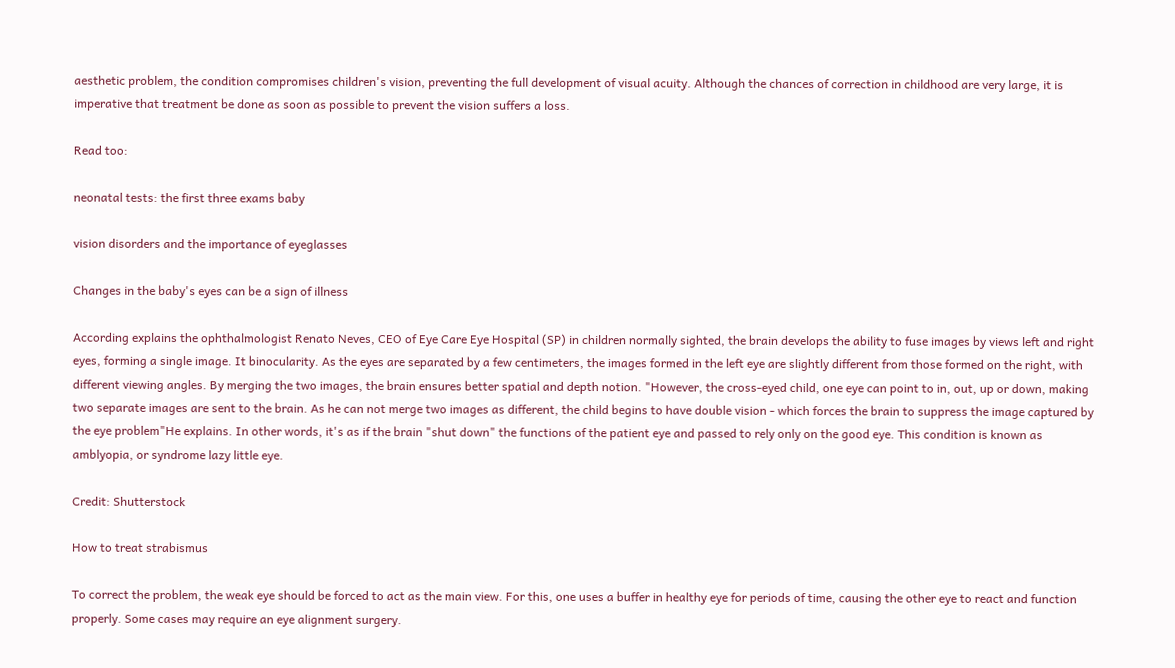aesthetic problem, the condition compromises children's vision, preventing the full development of visual acuity. Although the chances of correction in childhood are very large, it is imperative that treatment be done as soon as possible to prevent the vision suffers a loss.

Read too:

neonatal tests: the first three exams baby

vision disorders and the importance of eyeglasses

Changes in the baby's eyes can be a sign of illness

According explains the ophthalmologist Renato Neves, CEO of Eye Care Eye Hospital (SP) in children normally sighted, the brain develops the ability to fuse images by views left and right eyes, forming a single image. It binocularity. As the eyes are separated by a few centimeters, the images formed in the left eye are slightly different from those formed on the right, with different viewing angles. By merging the two images, the brain ensures better spatial and depth notion. "However, the cross-eyed child, one eye can point to in, out, up or down, making two separate images are sent to the brain. As he can not merge two images as different, the child begins to have double vision - which forces the brain to suppress the image captured by the eye problem"He explains. In other words, it's as if the brain "shut down" the functions of the patient eye and passed to rely only on the good eye. This condition is known as amblyopia, or syndrome lazy little eye.

Credit: Shutterstock

How to treat strabismus

To correct the problem, the weak eye should be forced to act as the main view. For this, one uses a buffer in healthy eye for periods of time, causing the other eye to react and function properly. Some cases may require an eye alignment surgery.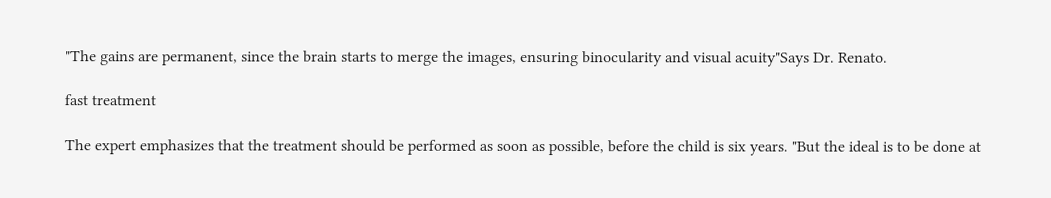"The gains are permanent, since the brain starts to merge the images, ensuring binocularity and visual acuity"Says Dr. Renato.

fast treatment

The expert emphasizes that the treatment should be performed as soon as possible, before the child is six years. "But the ideal is to be done at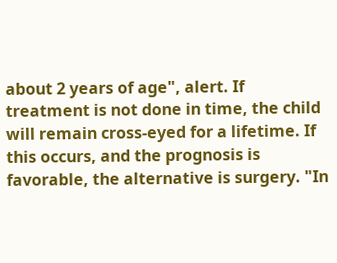about 2 years of age", alert. If treatment is not done in time, the child will remain cross-eyed for a lifetime. If this occurs, and the prognosis is favorable, the alternative is surgery. "In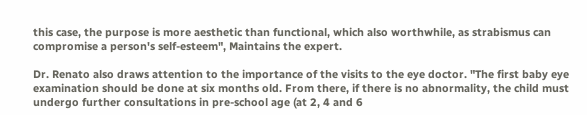this case, the purpose is more aesthetic than functional, which also worthwhile, as strabismus can compromise a person's self-esteem", Maintains the expert.

Dr. Renato also draws attention to the importance of the visits to the eye doctor. "The first baby eye examination should be done at six months old. From there, if there is no abnormality, the child must undergo further consultations in pre-school age (at 2, 4 and 6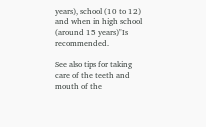years), school (10 to 12) and when in high school (around 15 years)"Is recommended.

See also tips for taking care of the teeth and mouth of the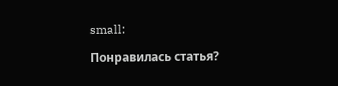small:

Понравилась статья?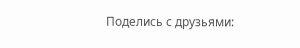Поделись с друзьями: